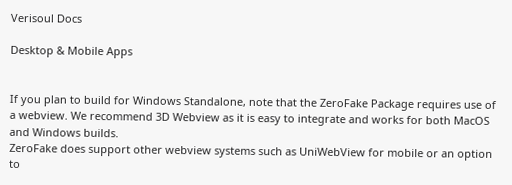Verisoul Docs

Desktop & Mobile Apps


If you plan to build for Windows Standalone, note that the ZeroFake Package requires use of a webview. We recommend 3D Webview as it is easy to integrate and works for both MacOS and Windows builds.
ZeroFake does support other webview systems such as UniWebView for mobile or an option to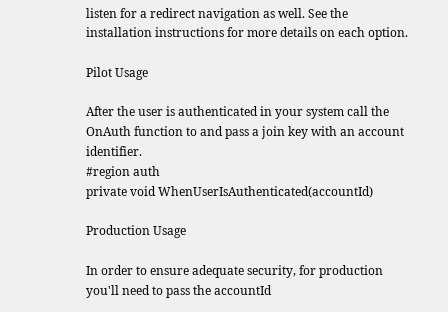listen for a redirect navigation as well. See the installation instructions for more details on each option.

Pilot Usage

After the user is authenticated in your system call the OnAuth function to and pass a join key with an account identifier.
#region auth
private void WhenUserIsAuthenticated(accountId)

Production Usage

In order to ensure adequate security, for production you'll need to pass the accountId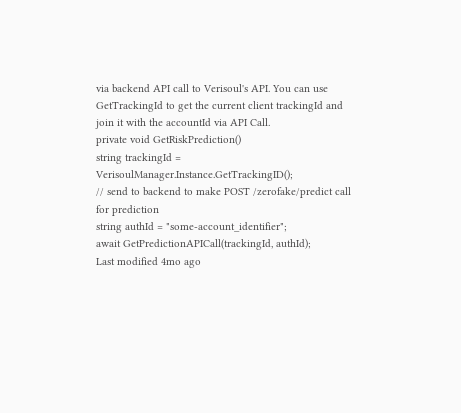via backend API call to Verisoul's API. You can use GetTrackingId to get the current client trackingId and join it with the accountId via API Call.
private void GetRiskPrediction()
string trackingId = VerisoulManager.Instance.GetTrackingID();
// send to backend to make POST /zerofake/predict call for prediction
string authId = "some-account_identifier";
await GetPredictionAPICall(trackingId, authId);
Last modified 4mo ago